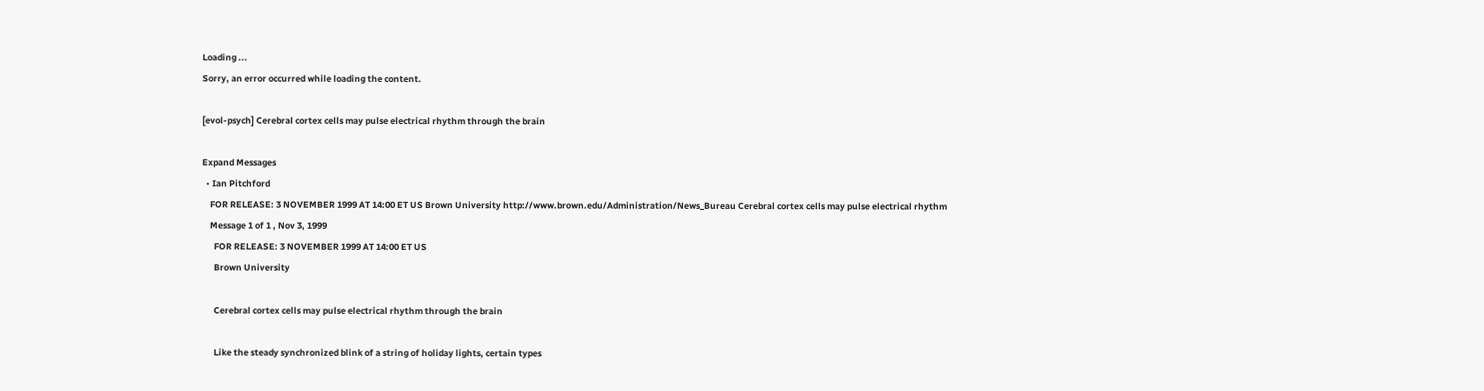Loading ...
Sorry, an error occurred while loading the content.

[evol-psych] Cerebral cortex cells may pulse electrical rhythm through the brain

Expand Messages
  • Ian Pitchford
    FOR RELEASE: 3 NOVEMBER 1999 AT 14:00 ET US Brown University http://www.brown.edu/Administration/News_Bureau Cerebral cortex cells may pulse electrical rhythm
    Message 1 of 1 , Nov 3, 1999
      FOR RELEASE: 3 NOVEMBER 1999 AT 14:00 ET US
      Brown University

      Cerebral cortex cells may pulse electrical rhythm through the brain

      Like the steady synchronized blink of a string of holiday lights, certain types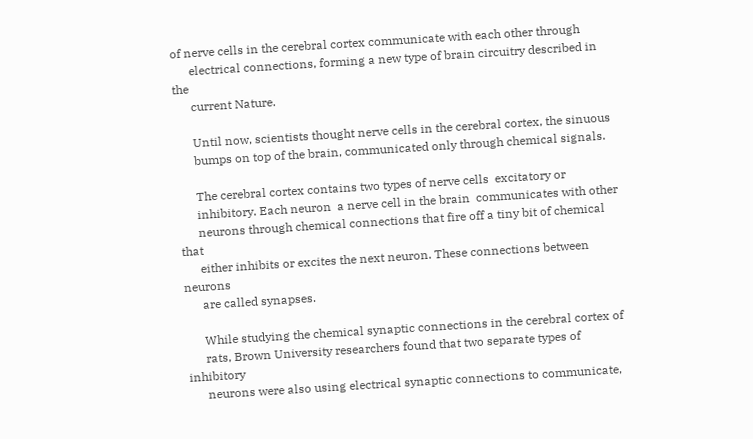of nerve cells in the cerebral cortex communicate with each other through
      electrical connections, forming a new type of brain circuitry described in the
      current Nature.

      Until now, scientists thought nerve cells in the cerebral cortex, the sinuous
      bumps on top of the brain, communicated only through chemical signals.

      The cerebral cortex contains two types of nerve cells  excitatory or
      inhibitory. Each neuron  a nerve cell in the brain  communicates with other
      neurons through chemical connections that fire off a tiny bit of chemical that
      either inhibits or excites the next neuron. These connections between neurons
      are called synapses.

      While studying the chemical synaptic connections in the cerebral cortex of
      rats, Brown University researchers found that two separate types of inhibitory
      neurons were also using electrical synaptic connections to communicate,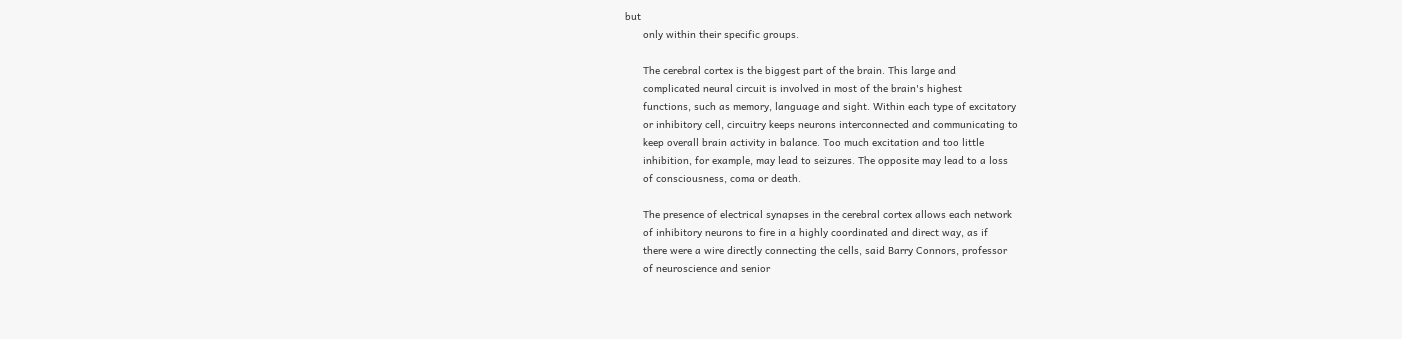but
      only within their specific groups.

      The cerebral cortex is the biggest part of the brain. This large and
      complicated neural circuit is involved in most of the brain's highest
      functions, such as memory, language and sight. Within each type of excitatory
      or inhibitory cell, circuitry keeps neurons interconnected and communicating to
      keep overall brain activity in balance. Too much excitation and too little
      inhibition, for example, may lead to seizures. The opposite may lead to a loss
      of consciousness, coma or death.

      The presence of electrical synapses in the cerebral cortex allows each network
      of inhibitory neurons to fire in a highly coordinated and direct way, as if
      there were a wire directly connecting the cells, said Barry Connors, professor
      of neuroscience and senior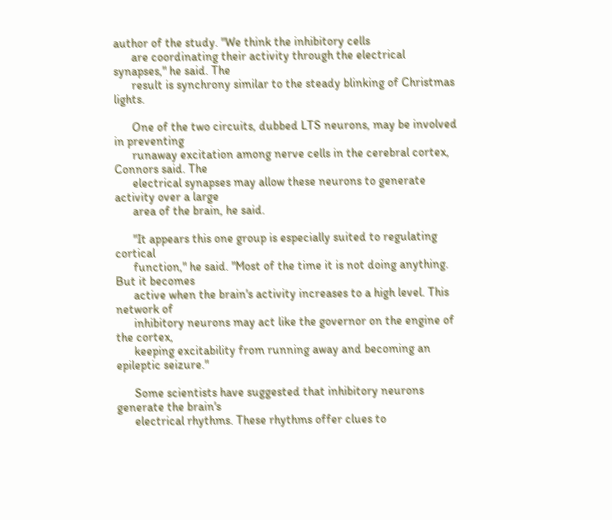author of the study. "We think the inhibitory cells
      are coordinating their activity through the electrical synapses," he said. The
      result is synchrony similar to the steady blinking of Christmas lights.

      One of the two circuits, dubbed LTS neurons, may be involved in preventing
      runaway excitation among nerve cells in the cerebral cortex, Connors said. The
      electrical synapses may allow these neurons to generate activity over a large
      area of the brain, he said.

      "It appears this one group is especially suited to regulating cortical
      function," he said. "Most of the time it is not doing anything. But it becomes
      active when the brain's activity increases to a high level. This network of
      inhibitory neurons may act like the governor on the engine of the cortex,
      keeping excitability from running away and becoming an epileptic seizure."

      Some scientists have suggested that inhibitory neurons generate the brain's
      electrical rhythms. These rhythms offer clues to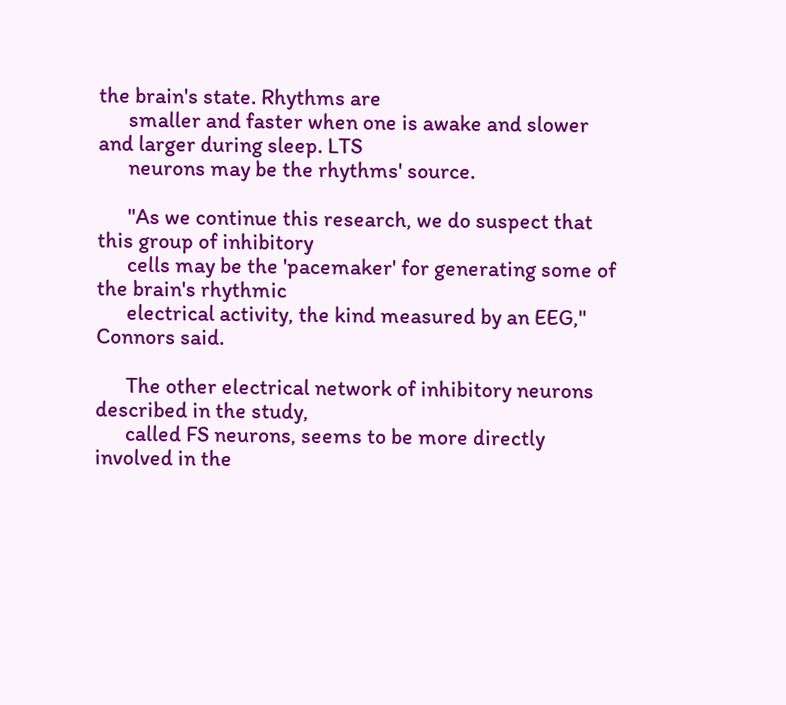the brain's state. Rhythms are
      smaller and faster when one is awake and slower and larger during sleep. LTS
      neurons may be the rhythms' source.

      "As we continue this research, we do suspect that this group of inhibitory
      cells may be the 'pacemaker' for generating some of the brain's rhythmic
      electrical activity, the kind measured by an EEG," Connors said.

      The other electrical network of inhibitory neurons described in the study,
      called FS neurons, seems to be more directly involved in the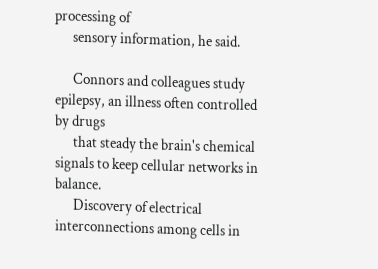processing of
      sensory information, he said.

      Connors and colleagues study epilepsy, an illness often controlled by drugs
      that steady the brain's chemical signals to keep cellular networks in balance.
      Discovery of electrical interconnections among cells in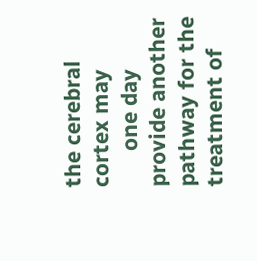the cerebral cortex may
      one day provide another pathway for the treatment of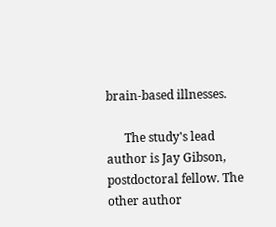brain-based illnesses.

      The study's lead author is Jay Gibson, postdoctoral fellow. The other author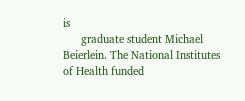is
      graduate student Michael Beierlein. The National Institutes of Health funded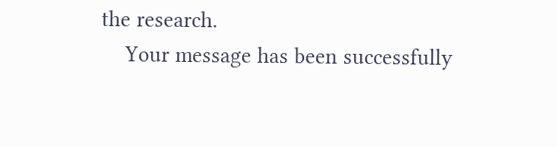the research.
    Your message has been successfully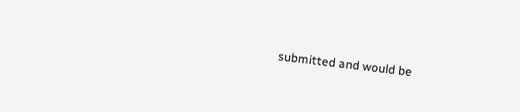submitted and would be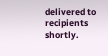delivered to recipients shortly.